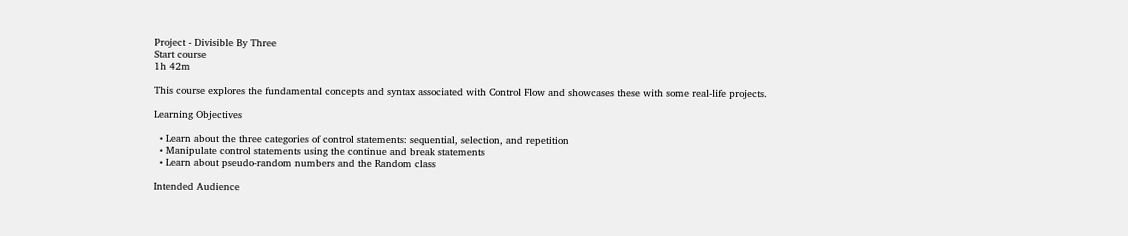Project - Divisible By Three
Start course
1h 42m

This course explores the fundamental concepts and syntax associated with Control Flow and showcases these with some real-life projects.

Learning Objectives

  • Learn about the three categories of control statements: sequential, selection, and repetition
  • Manipulate control statements using the continue and break statements
  • Learn about pseudo-random numbers and the Random class

Intended Audience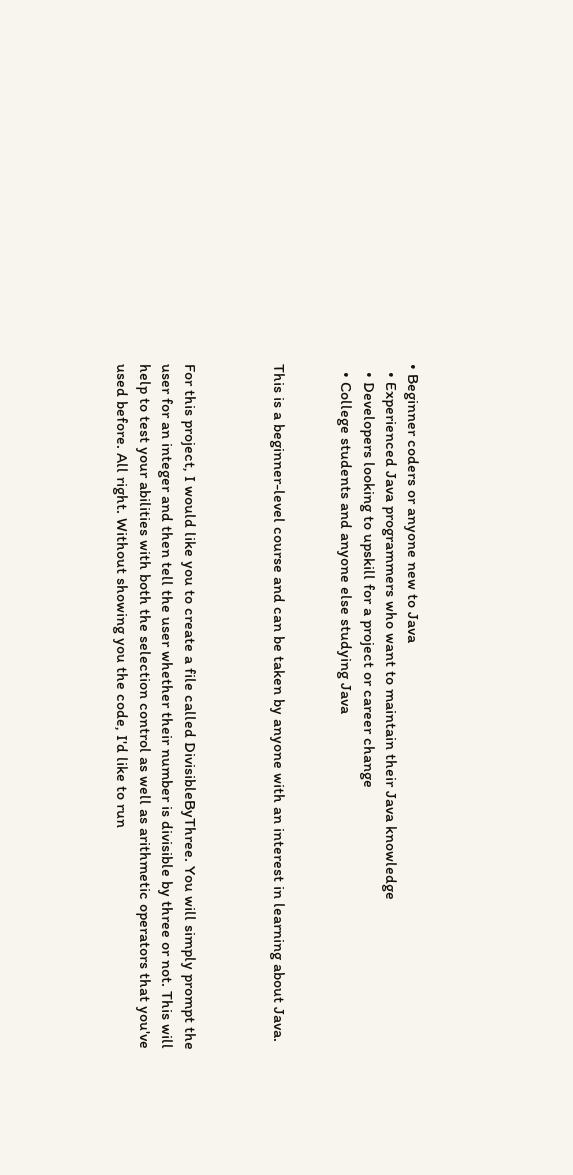• Beginner coders or anyone new to Java
  • Experienced Java programmers who want to maintain their Java knowledge
  • Developers looking to upskill for a project or career change
  • College students and anyone else studying Java


This is a beginner-level course and can be taken by anyone with an interest in learning about Java.



For this project, I would like you to create a file called DivisibleByThree. You will simply prompt the user for an integer and then tell the user whether their number is divisible by three or not. This will help to test your abilities with both the selection control as well as arithmetic operators that you've used before. All right. Without showing you the code, I'd like to run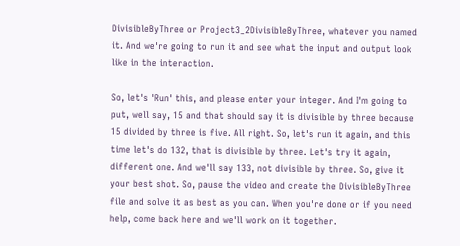DivisibleByThree or Project3_2DivisibleByThree, whatever you named it. And we're going to run it and see what the input and output look like in the interaction.

So, let's 'Run' this, and please enter your integer. And I'm going to put, well say, 15 and that should say it is divisible by three because 15 divided by three is five. All right. So, let's run it again, and this time let's do 132, that is divisible by three. Let's try it again, different one. And we'll say 133, not divisible by three. So, give it your best shot. So, pause the video and create the DivisibleByThree file and solve it as best as you can. When you're done or if you need help, come back here and we'll work on it together.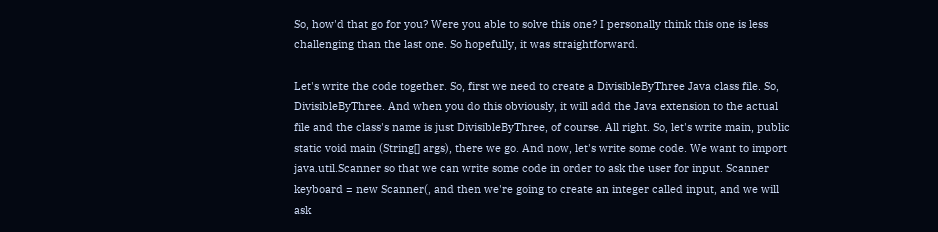So, how'd that go for you? Were you able to solve this one? I personally think this one is less challenging than the last one. So hopefully, it was straightforward.

Let's write the code together. So, first we need to create a DivisibleByThree Java class file. So, DivisibleByThree. And when you do this obviously, it will add the Java extension to the actual file and the class's name is just DivisibleByThree, of course. All right. So, let's write main, public static void main (String[] args), there we go. And now, let's write some code. We want to import java.util.Scanner so that we can write some code in order to ask the user for input. Scanner keyboard = new Scanner(, and then we're going to create an integer called input, and we will ask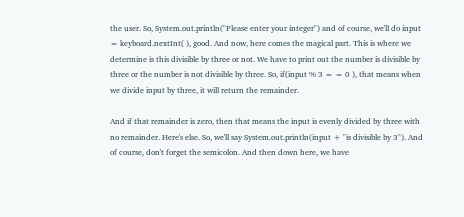the user. So, System.out.println("Please enter your integer") and of course, we'll do input = keyboard.nextInt( ), good. And now, here comes the magical part. This is where we determine is this divisible by three or not. We have to print out the number is divisible by three or the number is not divisible by three. So, if(input % 3 = = 0 ), that means when we divide input by three, it will return the remainder.

And if that remainder is zero, then that means the input is evenly divided by three with no remainder. Here's else. So, we'll say System.out.println(input + "is divisible by 3"). And of course, don't forget the semicolon. And then down here, we have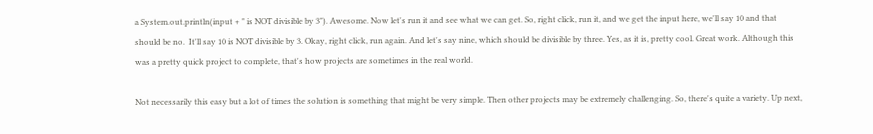a System.out.println(input + " is NOT divisible by 3"). Awesome. Now let's run it and see what we can get. So, right click, run it, and we get the input here, we'll say 10 and that should be no.  It'll say 10 is NOT divisible by 3. Okay, right click, run again. And let's say nine, which should be divisible by three. Yes, as it is, pretty cool. Great work. Although this was a pretty quick project to complete, that's how projects are sometimes in the real world.

Not necessarily this easy but a lot of times the solution is something that might be very simple. Then other projects may be extremely challenging. So, there's quite a variety. Up next,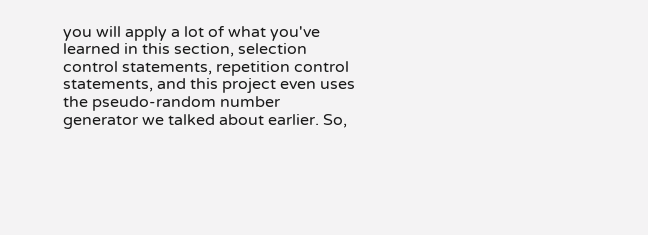you will apply a lot of what you've learned in this section, selection control statements, repetition control statements, and this project even uses the pseudo-random number generator we talked about earlier. So,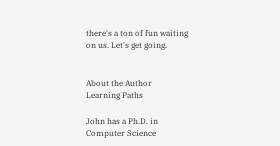there's a ton of fun waiting on us. Let's get going.


About the Author
Learning Paths

John has a Ph.D. in Computer Science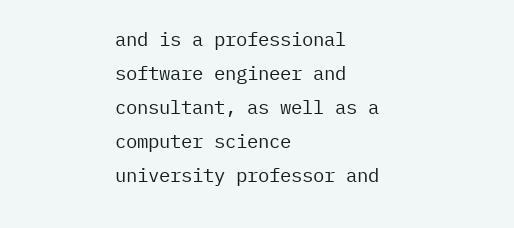and is a professional software engineer and consultant, as well as a computer science university professor and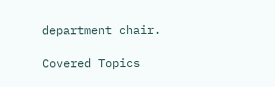department chair.

Covered Topics